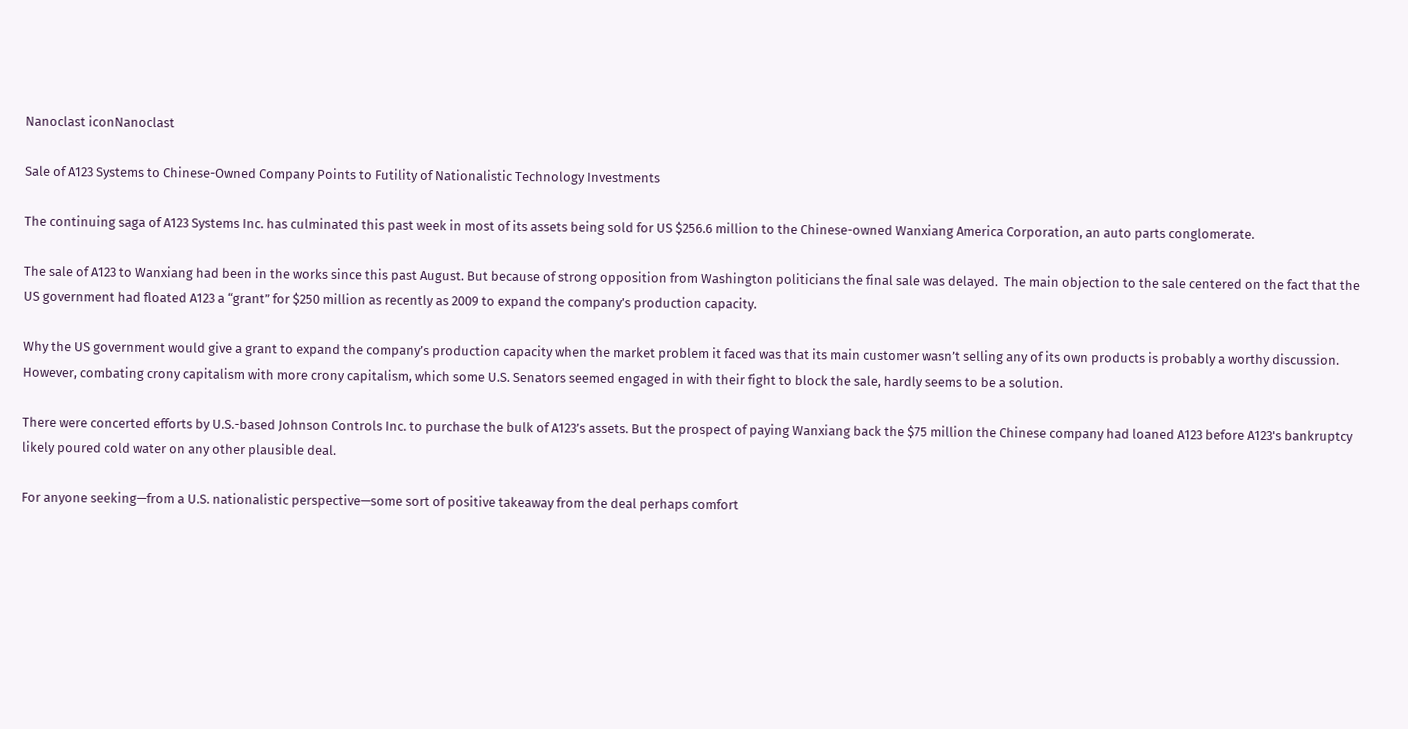Nanoclast iconNanoclast

Sale of A123 Systems to Chinese-Owned Company Points to Futility of Nationalistic Technology Investments

The continuing saga of A123 Systems Inc. has culminated this past week in most of its assets being sold for US $256.6 million to the Chinese-owned Wanxiang America Corporation, an auto parts conglomerate.

The sale of A123 to Wanxiang had been in the works since this past August. But because of strong opposition from Washington politicians the final sale was delayed.  The main objection to the sale centered on the fact that the US government had floated A123 a “grant” for $250 million as recently as 2009 to expand the company’s production capacity.

Why the US government would give a grant to expand the company’s production capacity when the market problem it faced was that its main customer wasn’t selling any of its own products is probably a worthy discussion. However, combating crony capitalism with more crony capitalism, which some U.S. Senators seemed engaged in with their fight to block the sale, hardly seems to be a solution.

There were concerted efforts by U.S.-based Johnson Controls Inc. to purchase the bulk of A123’s assets. But the prospect of paying Wanxiang back the $75 million the Chinese company had loaned A123 before A123's bankruptcy likely poured cold water on any other plausible deal.

For anyone seeking—from a U.S. nationalistic perspective—some sort of positive takeaway from the deal perhaps comfort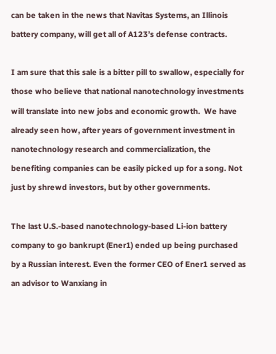can be taken in the news that Navitas Systems, an Illinois battery company, will get all of A123’s defense contracts.

I am sure that this sale is a bitter pill to swallow, especially for those who believe that national nanotechnology investments will translate into new jobs and economic growth.  We have already seen how, after years of government investment in nanotechnology research and commercialization, the benefiting companies can be easily picked up for a song. Not just by shrewd investors, but by other governments.

The last U.S.-based nanotechnology-based Li-ion battery company to go bankrupt (Ener1) ended up being purchased by a Russian interest. Even the former CEO of Ener1 served as an advisor to Wanxiang in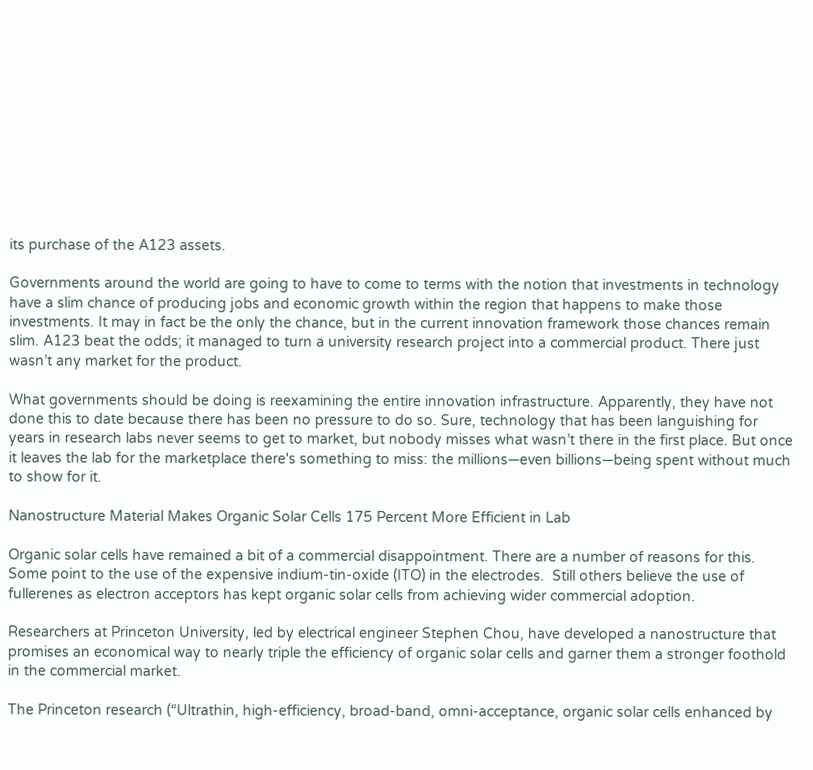its purchase of the A123 assets.

Governments around the world are going to have to come to terms with the notion that investments in technology have a slim chance of producing jobs and economic growth within the region that happens to make those investments. It may in fact be the only the chance, but in the current innovation framework those chances remain slim. A123 beat the odds; it managed to turn a university research project into a commercial product. There just wasn’t any market for the product.

What governments should be doing is reexamining the entire innovation infrastructure. Apparently, they have not done this to date because there has been no pressure to do so. Sure, technology that has been languishing for years in research labs never seems to get to market, but nobody misses what wasn’t there in the first place. But once it leaves the lab for the marketplace there's something to miss: the millions—even billions—being spent without much to show for it.

Nanostructure Material Makes Organic Solar Cells 175 Percent More Efficient in Lab

Organic solar cells have remained a bit of a commercial disappointment. There are a number of reasons for this. Some point to the use of the expensive indium-tin-oxide (ITO) in the electrodes.  Still others believe the use of fullerenes as electron acceptors has kept organic solar cells from achieving wider commercial adoption.

Researchers at Princeton University, led by electrical engineer Stephen Chou, have developed a nanostructure that promises an economical way to nearly triple the efficiency of organic solar cells and garner them a stronger foothold in the commercial market.

The Princeton research (“Ultrathin, high-efficiency, broad-band, omni-acceptance, organic solar cells enhanced by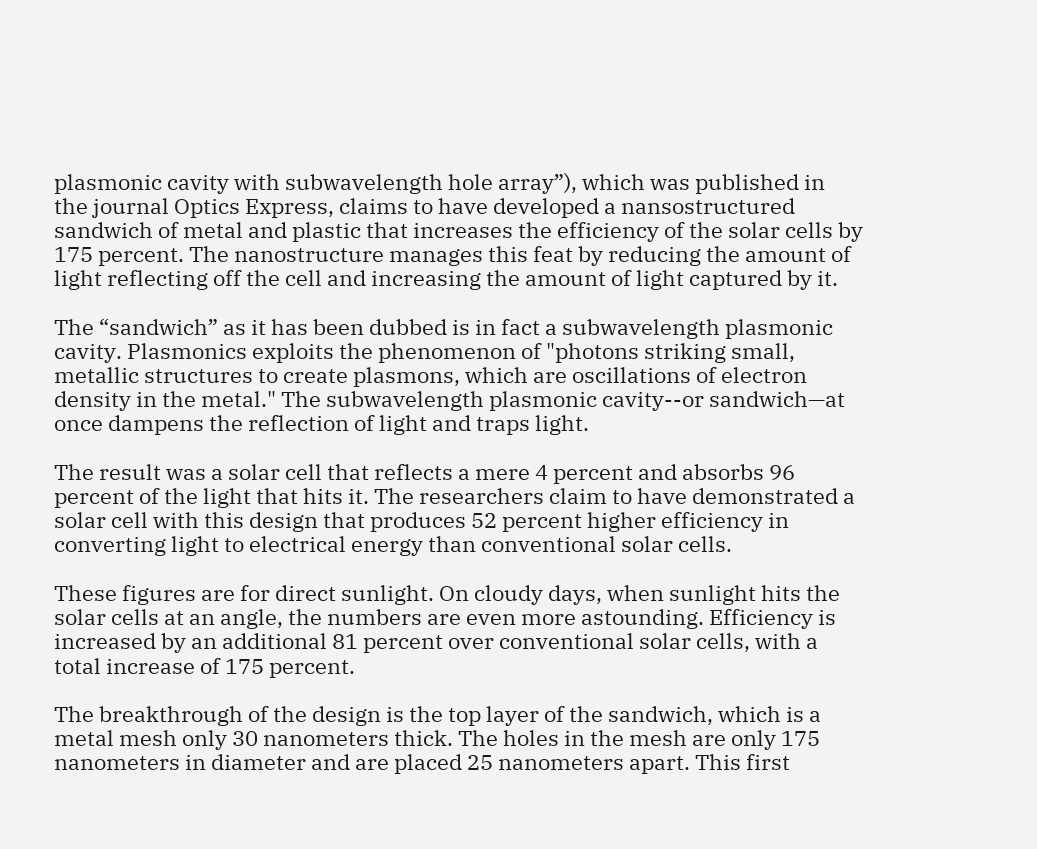plasmonic cavity with subwavelength hole array”), which was published in the journal Optics Express, claims to have developed a nansostructured sandwich of metal and plastic that increases the efficiency of the solar cells by 175 percent. The nanostructure manages this feat by reducing the amount of light reflecting off the cell and increasing the amount of light captured by it.

The “sandwich” as it has been dubbed is in fact a subwavelength plasmonic cavity. Plasmonics exploits the phenomenon of "photons striking small, metallic structures to create plasmons, which are oscillations of electron density in the metal." The subwavelength plasmonic cavity--or sandwich—at once dampens the reflection of light and traps light.

The result was a solar cell that reflects a mere 4 percent and absorbs 96 percent of the light that hits it. The researchers claim to have demonstrated a solar cell with this design that produces 52 percent higher efficiency in converting light to electrical energy than conventional solar cells.

These figures are for direct sunlight. On cloudy days, when sunlight hits the solar cells at an angle, the numbers are even more astounding. Efficiency is increased by an additional 81 percent over conventional solar cells, with a total increase of 175 percent.

The breakthrough of the design is the top layer of the sandwich, which is a metal mesh only 30 nanometers thick. The holes in the mesh are only 175 nanometers in diameter and are placed 25 nanometers apart. This first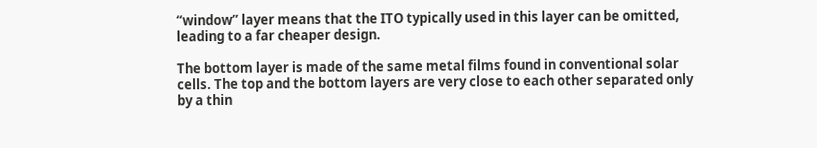“window” layer means that the ITO typically used in this layer can be omitted, leading to a far cheaper design.

The bottom layer is made of the same metal films found in conventional solar cells. The top and the bottom layers are very close to each other separated only by a thin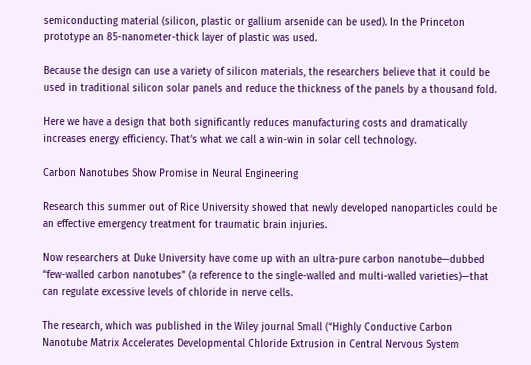semiconducting material (silicon, plastic or gallium arsenide can be used). In the Princeton prototype an 85-nanometer-thick layer of plastic was used.

Because the design can use a variety of silicon materials, the researchers believe that it could be used in traditional silicon solar panels and reduce the thickness of the panels by a thousand fold.

Here we have a design that both significantly reduces manufacturing costs and dramatically increases energy efficiency. That’s what we call a win-win in solar cell technology.

Carbon Nanotubes Show Promise in Neural Engineering

Research this summer out of Rice University showed that newly developed nanoparticles could be an effective emergency treatment for traumatic brain injuries.

Now researchers at Duke University have come up with an ultra-pure carbon nanotube—dubbed “few-walled carbon nanotubes” (a reference to the single-walled and multi-walled varieties)—that can regulate excessive levels of chloride in nerve cells.

The research, which was published in the Wiley journal Small (“Highly Conductive Carbon Nanotube Matrix Accelerates Developmental Chloride Extrusion in Central Nervous System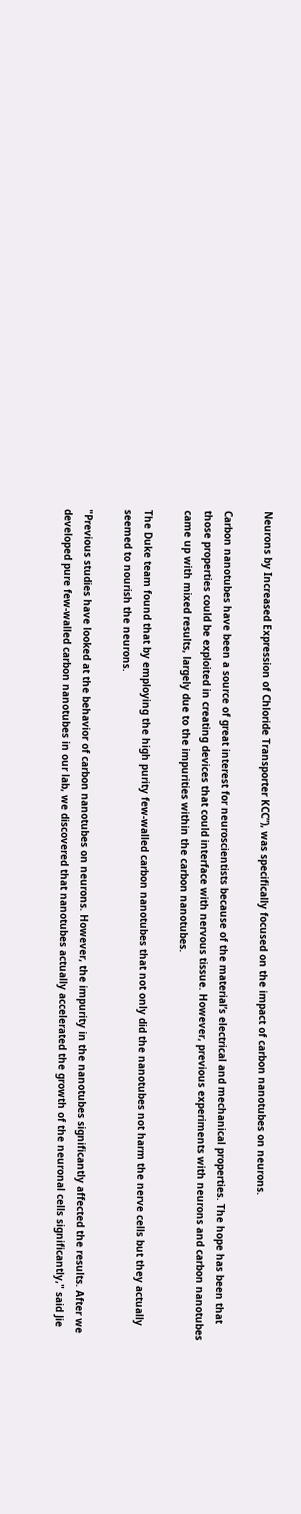Neurons by Increased Expression of Chloride Transporter KCC”), was specifically focused on the impact of carbon nanotubes on neurons.

Carbon nanotubes have been a source of great interest for neuroscientists because of the material’s electrical and mechanical properties. The hope has been that those properties could be exploited in creating devices that could interface with nervous tissue. However, previous experiments with neurons and carbon nanotubes came up with mixed results, largely due to the impurities within the carbon nanotubes.

The Duke team found that by employing the high purity few-walled carbon nanotubes that not only did the nanotubes not harm the nerve cells but they actually seemed to nourish the neurons.

"Previous studies have looked at the behavior of carbon nanotubes on neurons. However, the impurity in the nanotubes significantly affected the results. After we developed pure few-walled carbon nanotubes in our lab, we discovered that nanotubes actually accelerated the growth of the neuronal cells significantly," said Jie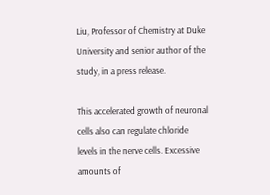Liu, Professor of Chemistry at Duke University and senior author of the study, in a press release.

This accelerated growth of neuronal cells also can regulate chloride levels in the nerve cells. Excessive amounts of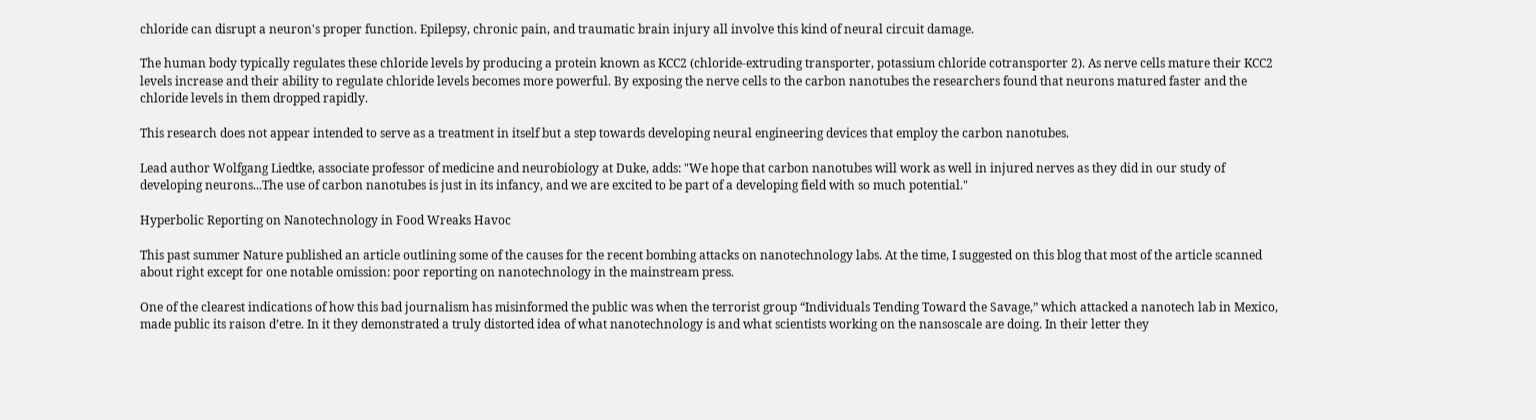chloride can disrupt a neuron's proper function. Epilepsy, chronic pain, and traumatic brain injury all involve this kind of neural circuit damage.

The human body typically regulates these chloride levels by producing a protein known as KCC2 (chloride-extruding transporter, potassium chloride cotransporter 2). As nerve cells mature their KCC2 levels increase and their ability to regulate chloride levels becomes more powerful. By exposing the nerve cells to the carbon nanotubes the researchers found that neurons matured faster and the chloride levels in them dropped rapidly.

This research does not appear intended to serve as a treatment in itself but a step towards developing neural engineering devices that employ the carbon nanotubes.

Lead author Wolfgang Liedtke, associate professor of medicine and neurobiology at Duke, adds: "We hope that carbon nanotubes will work as well in injured nerves as they did in our study of developing neurons...The use of carbon nanotubes is just in its infancy, and we are excited to be part of a developing field with so much potential."

Hyperbolic Reporting on Nanotechnology in Food Wreaks Havoc

This past summer Nature published an article outlining some of the causes for the recent bombing attacks on nanotechnology labs. At the time, I suggested on this blog that most of the article scanned about right except for one notable omission: poor reporting on nanotechnology in the mainstream press.

One of the clearest indications of how this bad journalism has misinformed the public was when the terrorist group “Individuals Tending Toward the Savage,” which attacked a nanotech lab in Mexico, made public its raison d’etre. In it they demonstrated a truly distorted idea of what nanotechnology is and what scientists working on the nansoscale are doing. In their letter they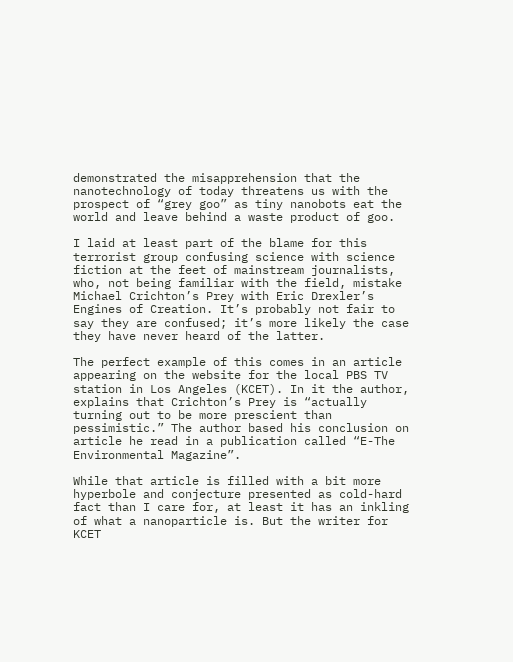demonstrated the misapprehension that the nanotechnology of today threatens us with the prospect of “grey goo” as tiny nanobots eat the world and leave behind a waste product of goo.

I laid at least part of the blame for this terrorist group confusing science with science fiction at the feet of mainstream journalists, who, not being familiar with the field, mistake Michael Crichton’s Prey with Eric Drexler’s Engines of Creation. It’s probably not fair to say they are confused; it’s more likely the case they have never heard of the latter.

The perfect example of this comes in an article appearing on the website for the local PBS TV station in Los Angeles (KCET). In it the author, explains that Crichton’s Prey is “actually turning out to be more prescient than pessimistic.” The author based his conclusion on article he read in a publication called “E-The Environmental Magazine”.

While that article is filled with a bit more hyperbole and conjecture presented as cold-hard fact than I care for, at least it has an inkling of what a nanoparticle is. But the writer for KCET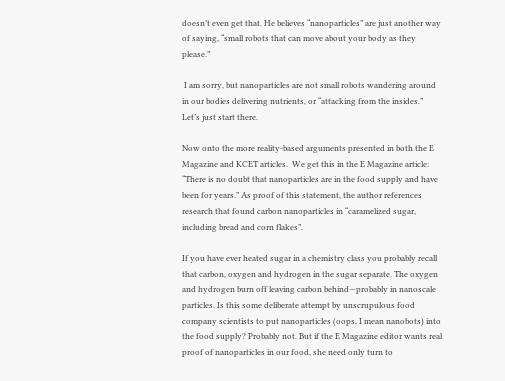doesn’t even get that. He believes “nanoparticles” are just another way of saying, “small robots that can move about your body as they please.”

 I am sorry, but nanoparticles are not small robots wandering around in our bodies delivering nutrients, or “attacking from the insides.” Let’s just start there.

Now onto the more reality-based arguments presented in both the E Magazine and KCET articles.  We get this in the E Magazine article: “There is no doubt that nanoparticles are in the food supply and have been for years.” As proof of this statement, the author references research that found carbon nanoparticles in “caramelized sugar, including bread and corn flakes”.

If you have ever heated sugar in a chemistry class you probably recall that carbon, oxygen and hydrogen in the sugar separate. The oxygen and hydrogen burn off leaving carbon behind—probably in nanoscale particles. Is this some deliberate attempt by unscrupulous food company scientists to put nanoparticles (oops, I mean nanobots) into the food supply? Probably not. But if the E Magazine editor wants real proof of nanoparticles in our food, she need only turn to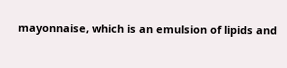mayonnaise, which is an emulsion of lipids and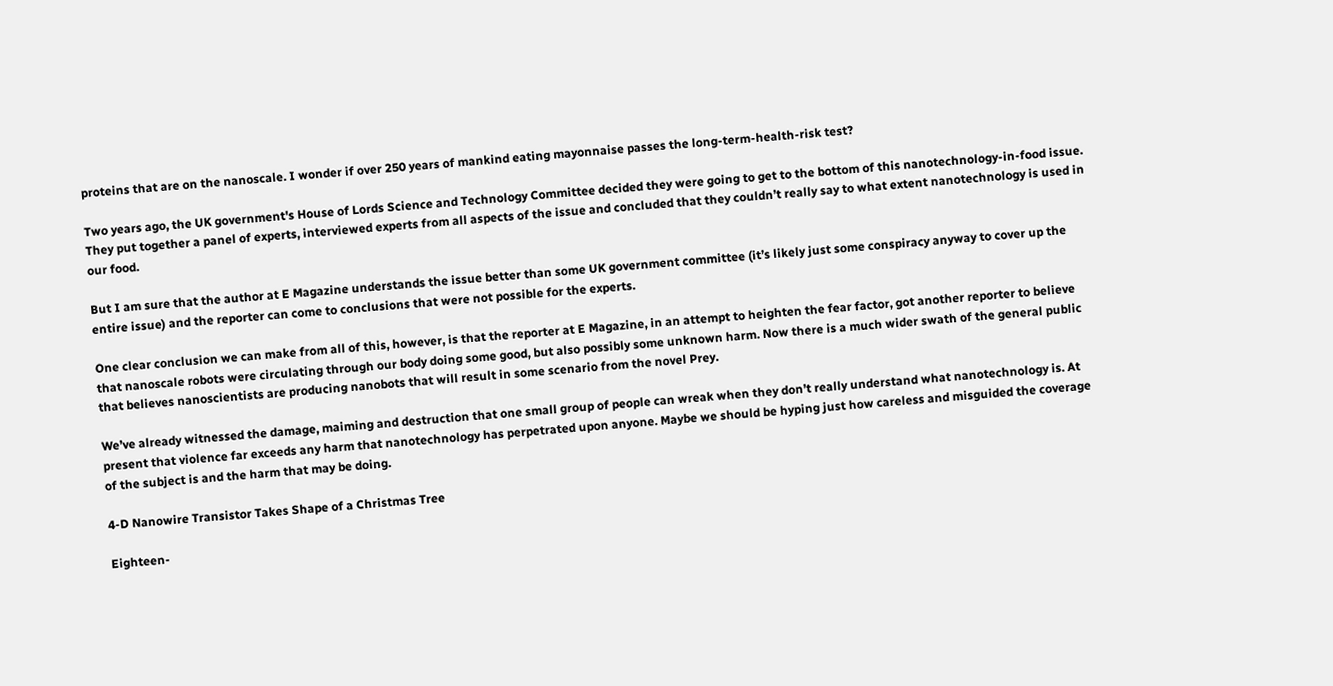proteins that are on the nanoscale. I wonder if over 250 years of mankind eating mayonnaise passes the long-term-health-risk test?

Two years ago, the UK government's House of Lords Science and Technology Committee decided they were going to get to the bottom of this nanotechnology-in-food issue. They put together a panel of experts, interviewed experts from all aspects of the issue and concluded that they couldn’t really say to what extent nanotechnology is used in our food.

But I am sure that the author at E Magazine understands the issue better than some UK government committee (it’s likely just some conspiracy anyway to cover up the entire issue) and the reporter can come to conclusions that were not possible for the experts.

One clear conclusion we can make from all of this, however, is that the reporter at E Magazine, in an attempt to heighten the fear factor, got another reporter to believe that nanoscale robots were circulating through our body doing some good, but also possibly some unknown harm. Now there is a much wider swath of the general public that believes nanoscientists are producing nanobots that will result in some scenario from the novel Prey.

We’ve already witnessed the damage, maiming and destruction that one small group of people can wreak when they don’t really understand what nanotechnology is. At present that violence far exceeds any harm that nanotechnology has perpetrated upon anyone. Maybe we should be hyping just how careless and misguided the coverage of the subject is and the harm that may be doing.

4-D Nanowire Transistor Takes Shape of a Christmas Tree

Eighteen-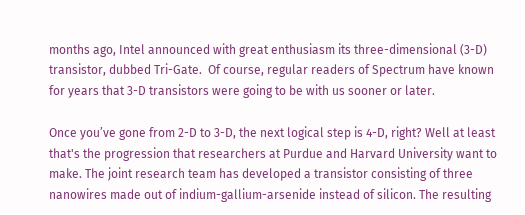months ago, Intel announced with great enthusiasm its three-dimensional (3-D) transistor, dubbed Tri-Gate.  Of course, regular readers of Spectrum have known for years that 3-D transistors were going to be with us sooner or later.

Once you’ve gone from 2-D to 3-D, the next logical step is 4-D, right? Well at least that's the progression that researchers at Purdue and Harvard University want to make. The joint research team has developed a transistor consisting of three nanowires made out of indium-gallium-arsenide instead of silicon. The resulting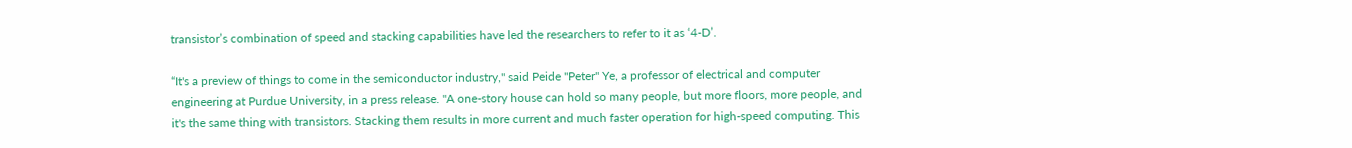transistor’s combination of speed and stacking capabilities have led the researchers to refer to it as ‘4-D’.

“It's a preview of things to come in the semiconductor industry," said Peide "Peter" Ye, a professor of electrical and computer engineering at Purdue University, in a press release. "A one-story house can hold so many people, but more floors, more people, and it's the same thing with transistors. Stacking them results in more current and much faster operation for high-speed computing. This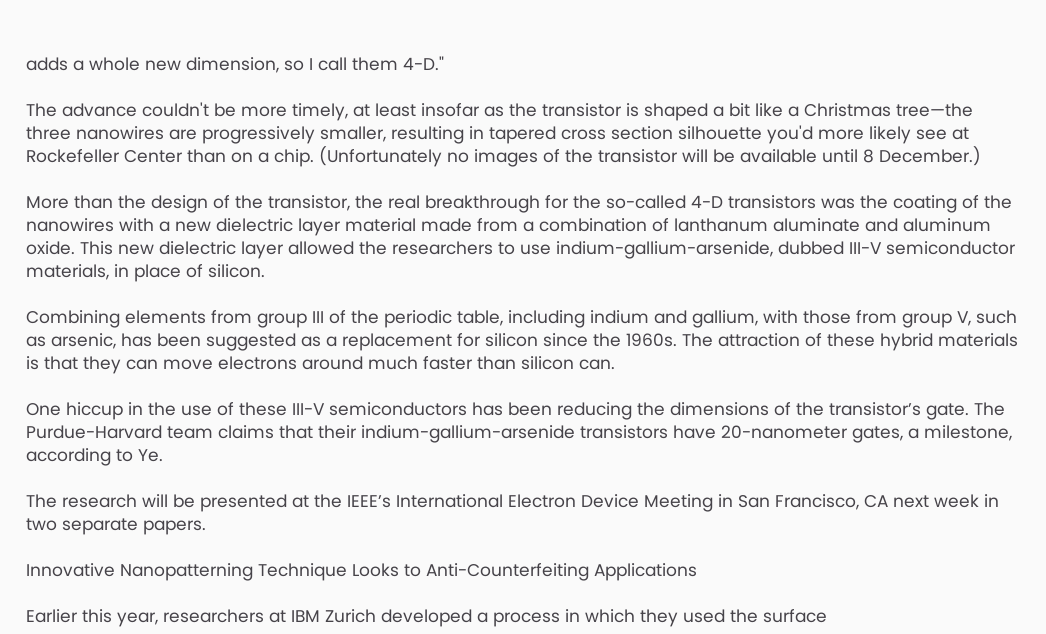adds a whole new dimension, so I call them 4-D."

The advance couldn't be more timely, at least insofar as the transistor is shaped a bit like a Christmas tree—the three nanowires are progressively smaller, resulting in tapered cross section silhouette you'd more likely see at Rockefeller Center than on a chip. (Unfortunately no images of the transistor will be available until 8 December.)

More than the design of the transistor, the real breakthrough for the so-called 4-D transistors was the coating of the nanowires with a new dielectric layer material made from a combination of lanthanum aluminate and aluminum oxide. This new dielectric layer allowed the researchers to use indium-gallium-arsenide, dubbed III-V semiconductor materials, in place of silicon.

Combining elements from group III of the periodic table, including indium and gallium, with those from group V, such as arsenic, has been suggested as a replacement for silicon since the 1960s. The attraction of these hybrid materials is that they can move electrons around much faster than silicon can.

One hiccup in the use of these III-V semiconductors has been reducing the dimensions of the transistor’s gate. The Purdue-Harvard team claims that their indium-gallium-arsenide transistors have 20-nanometer gates, a milestone, according to Ye.

The research will be presented at the IEEE’s International Electron Device Meeting in San Francisco, CA next week in two separate papers.

Innovative Nanopatterning Technique Looks to Anti-Counterfeiting Applications

Earlier this year, researchers at IBM Zurich developed a process in which they used the surface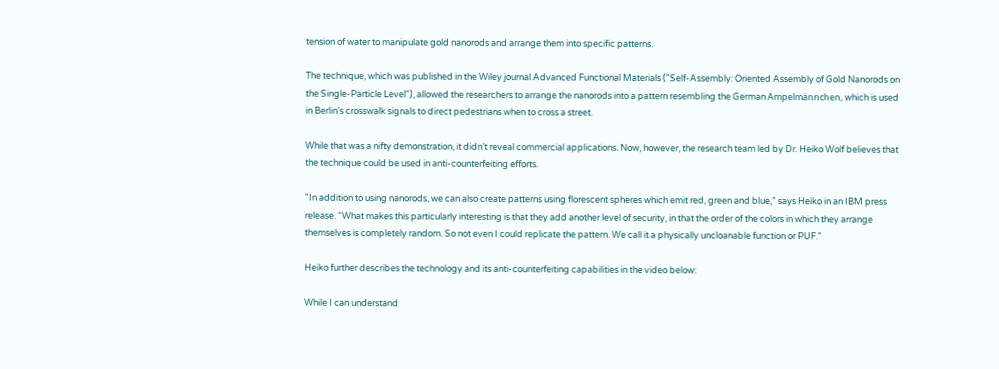tension of water to manipulate gold nanorods and arrange them into specific patterns.

The technique, which was published in the Wiley journal Advanced Functional Materials ("Self-Assembly: Oriented Assembly of Gold Nanorods on the Single-Particle Level"), allowed the researchers to arrange the nanorods into a pattern resembling the German Ampelmännchen, which is used in Berlin’s crosswalk signals to direct pedestrians when to cross a street.

While that was a nifty demonstration, it didn’t reveal commercial applications. Now, however, the research team led by Dr. Heiko Wolf believes that the technique could be used in anti-counterfeiting efforts.

"In addition to using nanorods, we can also create patterns using florescent spheres which emit red, green and blue,” says Heiko in an IBM press release. “What makes this particularly interesting is that they add another level of security, in that the order of the colors in which they arrange themselves is completely random. So not even I could replicate the pattern. We call it a physically uncloanable function or PUF."

Heiko further describes the technology and its anti-counterfeiting capabilities in the video below:

While I can understand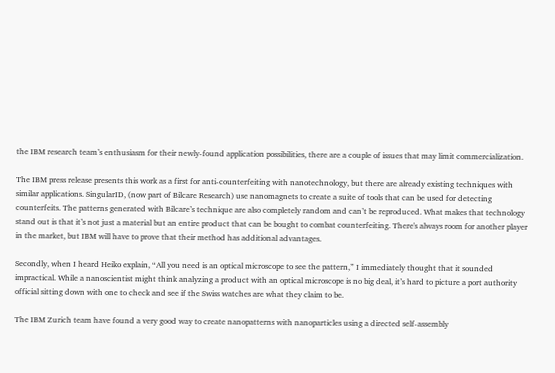the IBM research team’s enthusiasm for their newly-found application possibilities, there are a couple of issues that may limit commercialization.

The IBM press release presents this work as a first for anti-counterfeiting with nanotechnology, but there are already existing techniques with similar applications. SingularID, (now part of Bilcare Research) use nanomagnets to create a suite of tools that can be used for detecting counterfeits. The patterns generated with Bilcare’s technique are also completely random and can’t be reproduced. What makes that technology stand out is that it’s not just a material but an entire product that can be bought to combat counterfeiting. There's always room for another player in the market, but IBM will have to prove that their method has additional advantages.

Secondly, when I heard Heiko explain, “All you need is an optical microscope to see the pattern,” I immediately thought that it sounded impractical. While a nanoscientist might think analyzing a product with an optical microscope is no big deal, it’s hard to picture a port authority official sitting down with one to check and see if the Swiss watches are what they claim to be.

The IBM Zurich team have found a very good way to create nanopatterns with nanoparticles using a directed self-assembly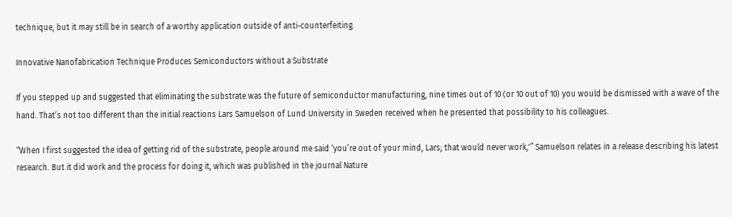technique, but it may still be in search of a worthy application outside of anti-counterfeiting.

Innovative Nanofabrication Technique Produces Semiconductors without a Substrate

If you stepped up and suggested that eliminating the substrate was the future of semiconductor manufacturing, nine times out of 10 (or 10 out of 10) you would be dismissed with a wave of the hand. That’s not too different than the initial reactions Lars Samuelson of Lund University in Sweden received when he presented that possibility to his colleagues.

“When I first suggested the idea of getting rid of the substrate, people around me said ‘you’re out of your mind, Lars; that would never work,'” Samuelson relates in a release describing his latest research. But it did work and the process for doing it, which was published in the journal Nature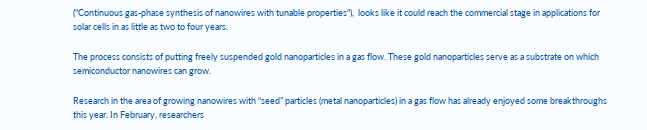("Continuous gas-phase synthesis of nanowires with tunable properties"),  looks like it could reach the commercial stage in applications for solar cells in as little as two to four years.

The process consists of putting freely suspended gold nanoparticles in a gas flow. These gold nanoparticles serve as a substrate on which semiconductor nanowires can grow.

Research in the area of growing nanowires with “seed” particles (metal nanoparticles) in a gas flow has already enjoyed some breakthroughs this year. In February, researchers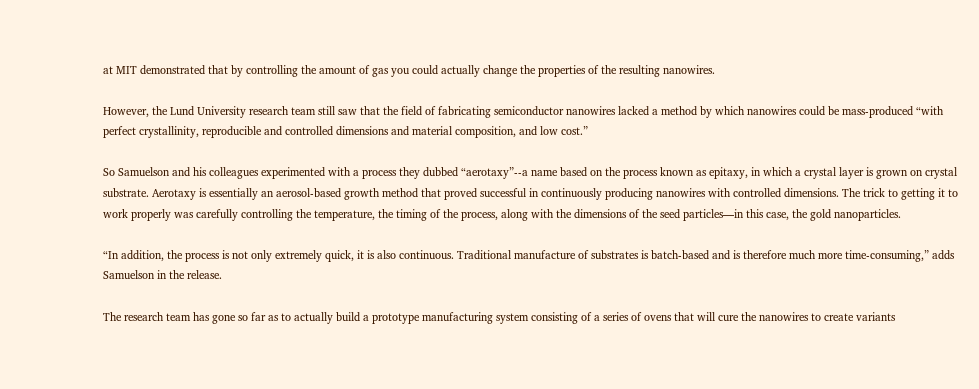at MIT demonstrated that by controlling the amount of gas you could actually change the properties of the resulting nanowires.

However, the Lund University research team still saw that the field of fabricating semiconductor nanowires lacked a method by which nanowires could be mass-produced “with perfect crystallinity, reproducible and controlled dimensions and material composition, and low cost.”

So Samuelson and his colleagues experimented with a process they dubbed “aerotaxy”--a name based on the process known as epitaxy, in which a crystal layer is grown on crystal substrate. Aerotaxy is essentially an aerosol-based growth method that proved successful in continuously producing nanowires with controlled dimensions. The trick to getting it to work properly was carefully controlling the temperature, the timing of the process, along with the dimensions of the seed particles—in this case, the gold nanoparticles.

“In addition, the process is not only extremely quick, it is also continuous. Traditional manufacture of substrates is batch-based and is therefore much more time-consuming,” adds Samuelson in the release.

The research team has gone so far as to actually build a prototype manufacturing system consisting of a series of ovens that will cure the nanowires to create variants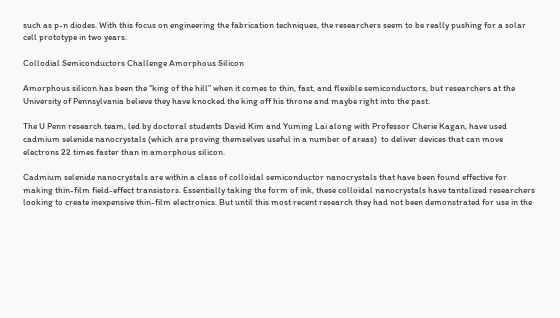such as p-n diodes. With this focus on engineering the fabrication techniques, the researchers seem to be really pushing for a solar cell prototype in two years.

Collodial Semiconductors Challenge Amorphous Silicon

Amorphous silicon has been the “king of the hill” when it comes to thin, fast, and flexible semiconductors, but researchers at the University of Pennsylvania believe they have knocked the king off his throne and maybe right into the past.

The U Penn research team, led by doctoral students David Kim and Yuming Lai along with Professor Cherie Kagan, have used cadmium selenide nanocrystals (which are proving themselves useful in a number of areas)  to deliver devices that can move electrons 22 times faster than in amorphous silicon.

Cadmium selenide nanocrystals are within a class of colloidal semiconductor nanocrystals that have been found effective for making thin-film field-effect transistors. Essentially taking the form of ink, these colloidal nanocrystals have tantalized researchers looking to create inexpensive thin-film electronics. But until this most recent research they had not been demonstrated for use in the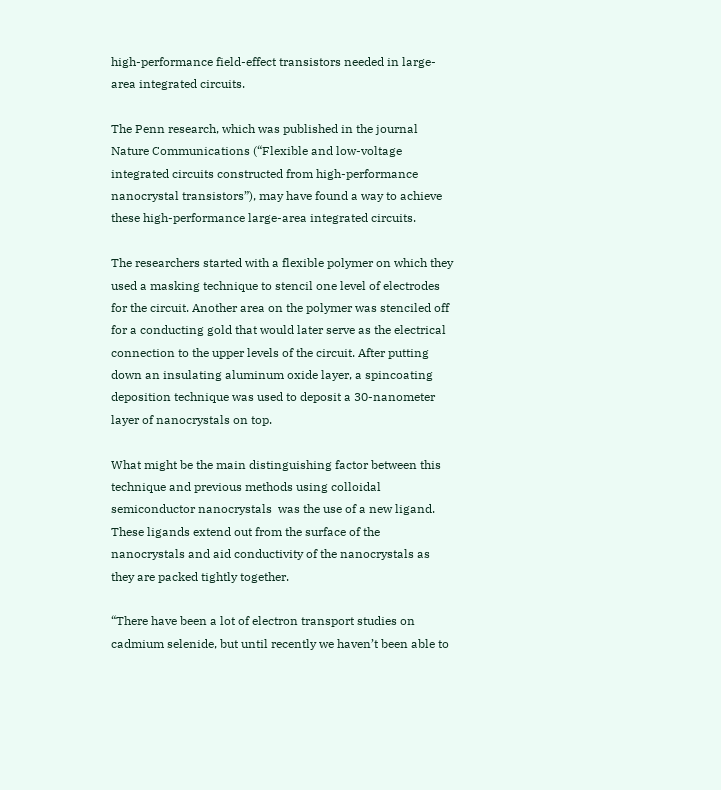high-performance field-effect transistors needed in large-area integrated circuits.

The Penn research, which was published in the journal Nature Communications (“Flexible and low-voltage integrated circuits constructed from high-performance nanocrystal transistors”), may have found a way to achieve these high-performance large-area integrated circuits.

The researchers started with a flexible polymer on which they used a masking technique to stencil one level of electrodes for the circuit. Another area on the polymer was stenciled off for a conducting gold that would later serve as the electrical connection to the upper levels of the circuit. After putting down an insulating aluminum oxide layer, a spincoating deposition technique was used to deposit a 30-nanometer layer of nanocrystals on top.

What might be the main distinguishing factor between this technique and previous methods using colloidal semiconductor nanocrystals  was the use of a new ligand. These ligands extend out from the surface of the nanocrystals and aid conductivity of the nanocrystals as they are packed tightly together.

“There have been a lot of electron transport studies on cadmium selenide, but until recently we haven’t been able to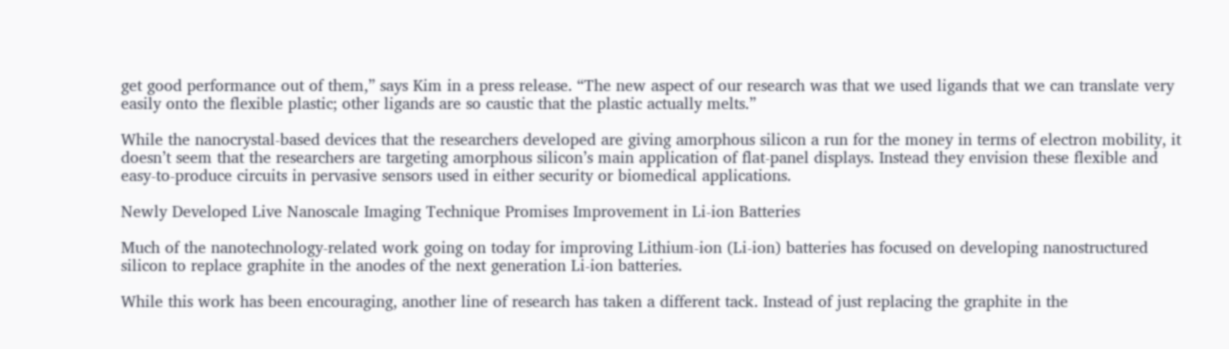get good performance out of them,” says Kim in a press release. “The new aspect of our research was that we used ligands that we can translate very easily onto the flexible plastic; other ligands are so caustic that the plastic actually melts.”

While the nanocrystal-based devices that the researchers developed are giving amorphous silicon a run for the money in terms of electron mobility, it doesn’t seem that the researchers are targeting amorphous silicon’s main application of flat-panel displays. Instead they envision these flexible and easy-to-produce circuits in pervasive sensors used in either security or biomedical applications.

Newly Developed Live Nanoscale Imaging Technique Promises Improvement in Li-ion Batteries

Much of the nanotechnology-related work going on today for improving Lithium-ion (Li-ion) batteries has focused on developing nanostructured silicon to replace graphite in the anodes of the next generation Li-ion batteries.

While this work has been encouraging, another line of research has taken a different tack. Instead of just replacing the graphite in the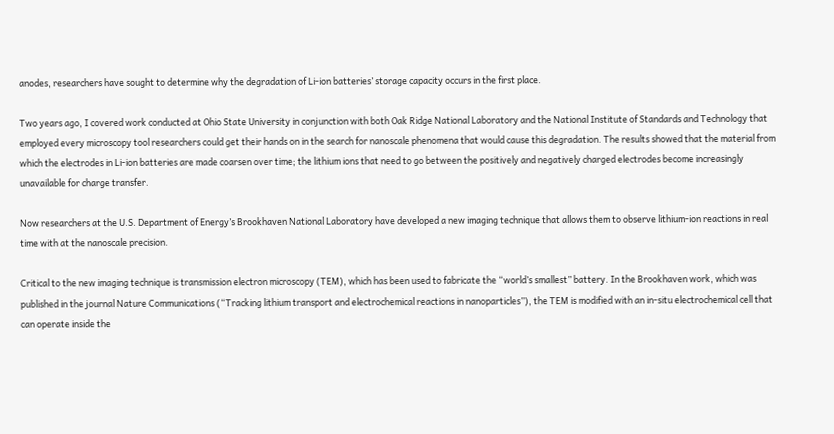anodes, researchers have sought to determine why the degradation of Li-ion batteries’ storage capacity occurs in the first place.

Two years ago, I covered work conducted at Ohio State University in conjunction with both Oak Ridge National Laboratory and the National Institute of Standards and Technology that employed every microscopy tool researchers could get their hands on in the search for nanoscale phenomena that would cause this degradation. The results showed that the material from which the electrodes in Li-ion batteries are made coarsen over time; the lithium ions that need to go between the positively and negatively charged electrodes become increasingly unavailable for charge transfer.

Now researchers at the U.S. Department of Energy’s Brookhaven National Laboratory have developed a new imaging technique that allows them to observe lithium-ion reactions in real time with at the nanoscale precision.

Critical to the new imaging technique is transmission electron microscopy (TEM), which has been used to fabricate the “world’s smallest” battery. In the Brookhaven work, which was published in the journal Nature Communications (“Tracking lithium transport and electrochemical reactions in nanoparticles”), the TEM is modified with an in-situ electrochemical cell that can operate inside the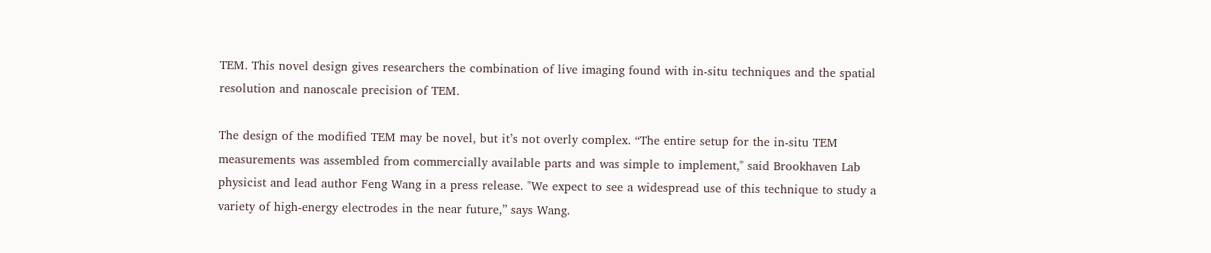TEM. This novel design gives researchers the combination of live imaging found with in-situ techniques and the spatial resolution and nanoscale precision of TEM.

The design of the modified TEM may be novel, but it’s not overly complex. “The entire setup for the in-situ TEM measurements was assembled from commercially available parts and was simple to implement," said Brookhaven Lab physicist and lead author Feng Wang in a press release. "We expect to see a widespread use of this technique to study a variety of high-energy electrodes in the near future,” says Wang.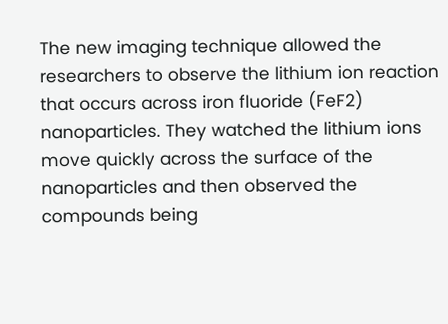The new imaging technique allowed the researchers to observe the lithium ion reaction that occurs across iron fluoride (FeF2) nanoparticles. They watched the lithium ions move quickly across the surface of the nanoparticles and then observed the compounds being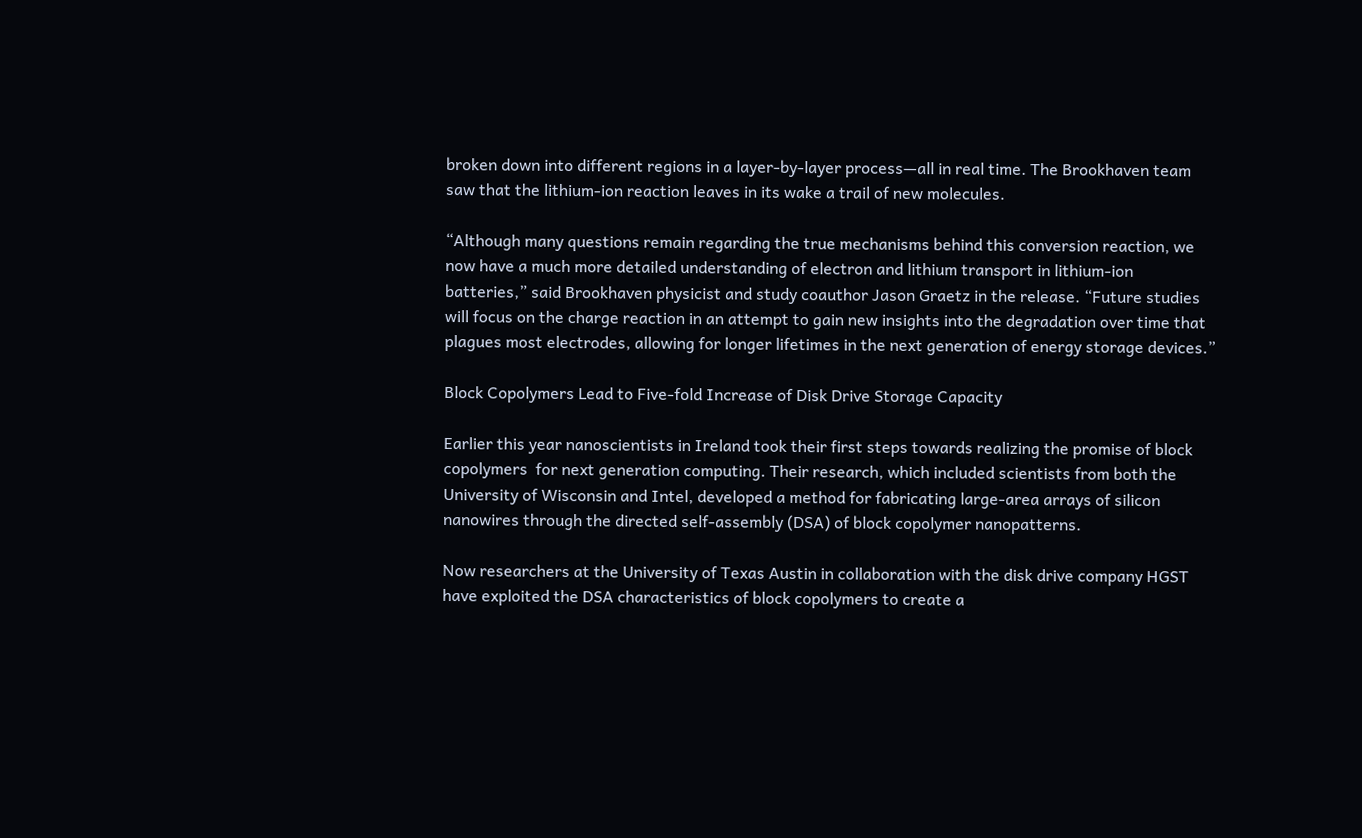broken down into different regions in a layer-by-layer process—all in real time. The Brookhaven team saw that the lithium-ion reaction leaves in its wake a trail of new molecules.

“Although many questions remain regarding the true mechanisms behind this conversion reaction, we now have a much more detailed understanding of electron and lithium transport in lithium-ion batteries,” said Brookhaven physicist and study coauthor Jason Graetz in the release. “Future studies will focus on the charge reaction in an attempt to gain new insights into the degradation over time that plagues most electrodes, allowing for longer lifetimes in the next generation of energy storage devices.”

Block Copolymers Lead to Five-fold Increase of Disk Drive Storage Capacity

Earlier this year nanoscientists in Ireland took their first steps towards realizing the promise of block copolymers  for next generation computing. Their research, which included scientists from both the University of Wisconsin and Intel, developed a method for fabricating large-area arrays of silicon nanowires through the directed self-assembly (DSA) of block copolymer nanopatterns.

Now researchers at the University of Texas Austin in collaboration with the disk drive company HGST have exploited the DSA characteristics of block copolymers to create a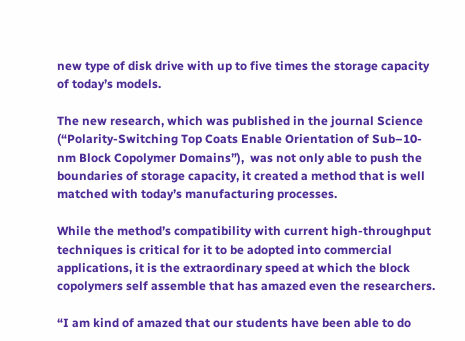new type of disk drive with up to five times the storage capacity of today’s models.

The new research, which was published in the journal Science (“Polarity-Switching Top Coats Enable Orientation of Sub–10-nm Block Copolymer Domains”),  was not only able to push the boundaries of storage capacity, it created a method that is well matched with today’s manufacturing processes.

While the method’s compatibility with current high-throughput techniques is critical for it to be adopted into commercial applications, it is the extraordinary speed at which the block copolymers self assemble that has amazed even the researchers.

“I am kind of amazed that our students have been able to do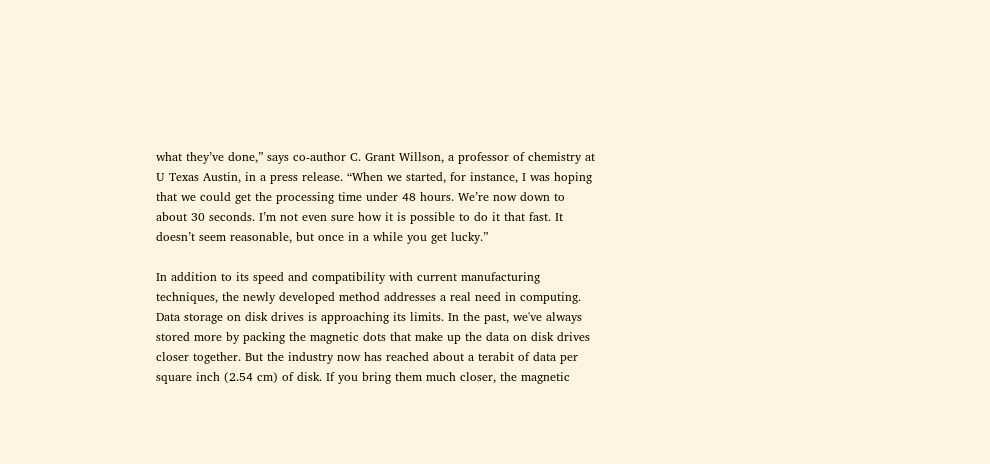what they’ve done,” says co-author C. Grant Willson, a professor of chemistry at U Texas Austin, in a press release. “When we started, for instance, I was hoping that we could get the processing time under 48 hours. We’re now down to about 30 seconds. I’m not even sure how it is possible to do it that fast. It doesn’t seem reasonable, but once in a while you get lucky.”

In addition to its speed and compatibility with current manufacturing techniques, the newly developed method addresses a real need in computing. Data storage on disk drives is approaching its limits. In the past, we've always stored more by packing the magnetic dots that make up the data on disk drives closer together. But the industry now has reached about a terabit of data per square inch (2.54 cm) of disk. If you bring them much closer, the magnetic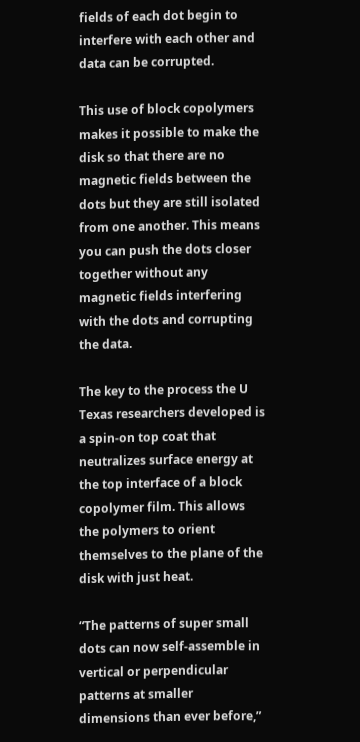fields of each dot begin to interfere with each other and data can be corrupted.

This use of block copolymers makes it possible to make the disk so that there are no magnetic fields between the dots but they are still isolated from one another. This means you can push the dots closer together without any magnetic fields interfering with the dots and corrupting the data.

The key to the process the U Texas researchers developed is a spin-on top coat that neutralizes surface energy at the top interface of a block copolymer film. This allows the polymers to orient themselves to the plane of the disk with just heat.

“The patterns of super small dots can now self-assemble in vertical or perpendicular patterns at smaller dimensions than ever before,”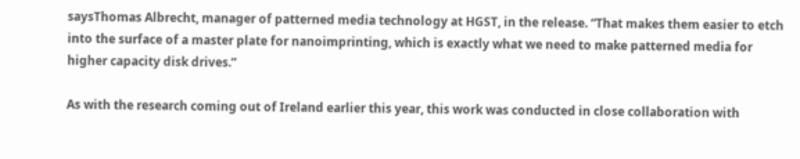saysThomas Albrecht, manager of patterned media technology at HGST, in the release. “That makes them easier to etch into the surface of a master plate for nanoimprinting, which is exactly what we need to make patterned media for higher capacity disk drives.”

As with the research coming out of Ireland earlier this year, this work was conducted in close collaboration with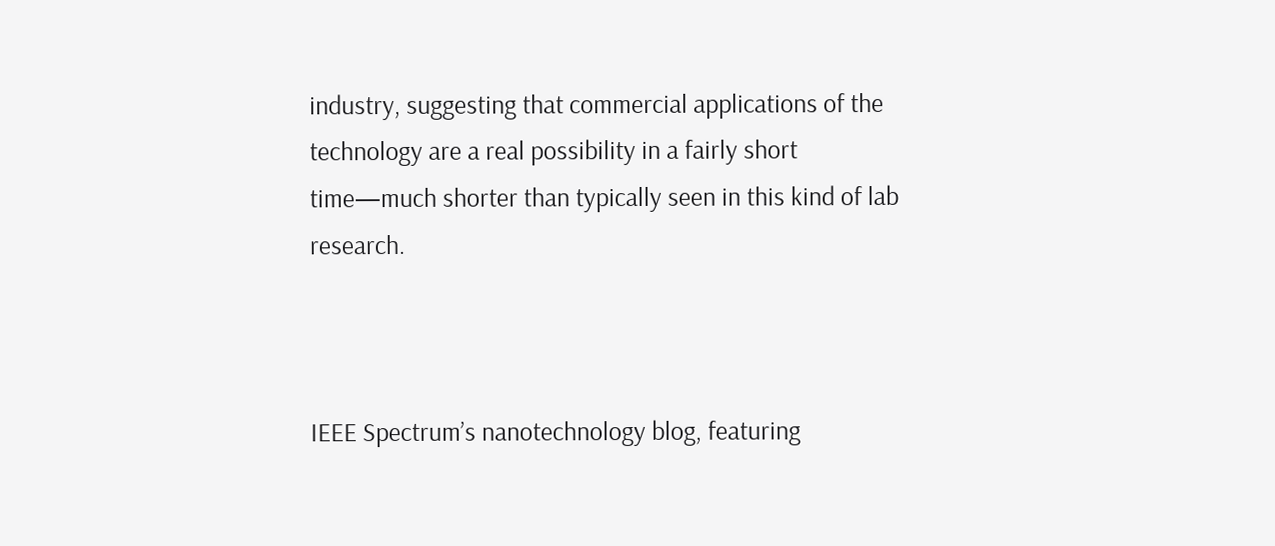industry, suggesting that commercial applications of the technology are a real possibility in a fairly short time—much shorter than typically seen in this kind of lab research.



IEEE Spectrum’s nanotechnology blog, featuring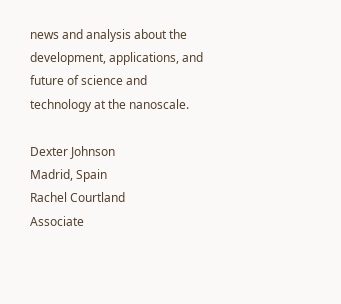news and analysis about the development, applications, and future of science and technology at the nanoscale.

Dexter Johnson
Madrid, Spain
Rachel Courtland
Associate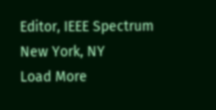Editor, IEEE Spectrum
New York, NY
Load More